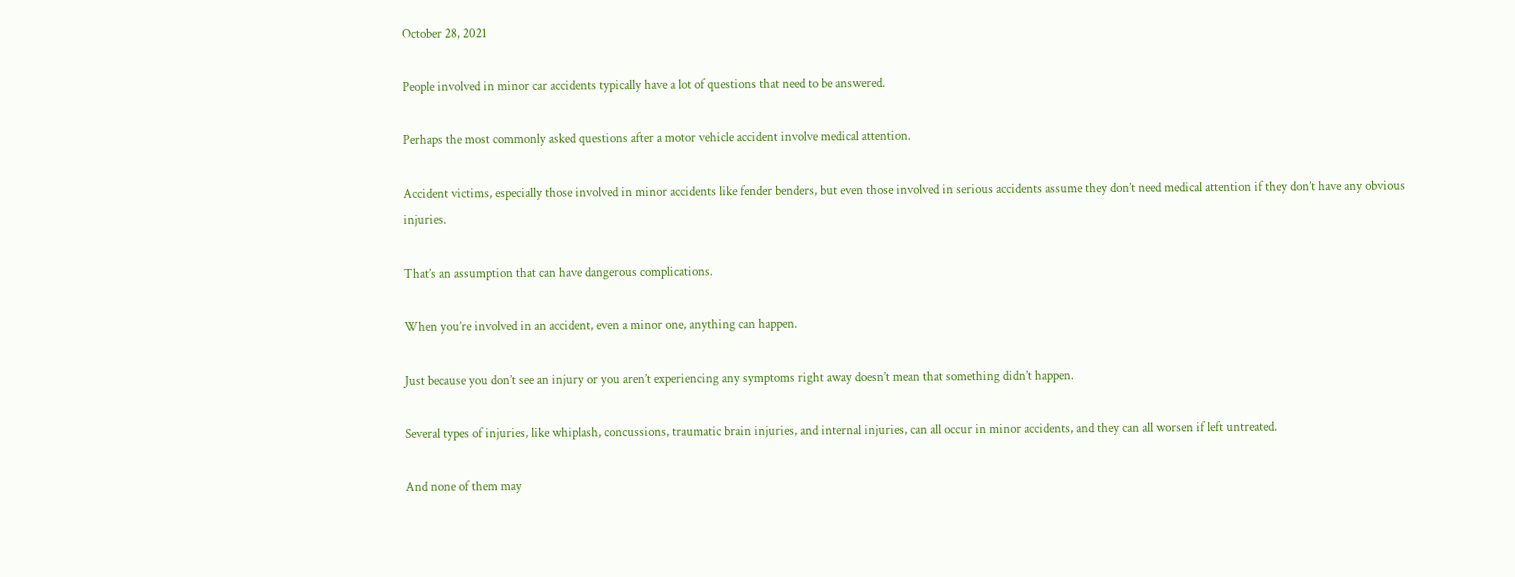October 28, 2021

People involved in minor car accidents typically have a lot of questions that need to be answered.

Perhaps the most commonly asked questions after a motor vehicle accident involve medical attention.

Accident victims, especially those involved in minor accidents like fender benders, but even those involved in serious accidents assume they don’t need medical attention if they don’t have any obvious injuries.

That’s an assumption that can have dangerous complications.

When you’re involved in an accident, even a minor one, anything can happen.

Just because you don’t see an injury or you aren’t experiencing any symptoms right away doesn’t mean that something didn’t happen.

Several types of injuries, like whiplash, concussions, traumatic brain injuries, and internal injuries, can all occur in minor accidents, and they can all worsen if left untreated.

And none of them may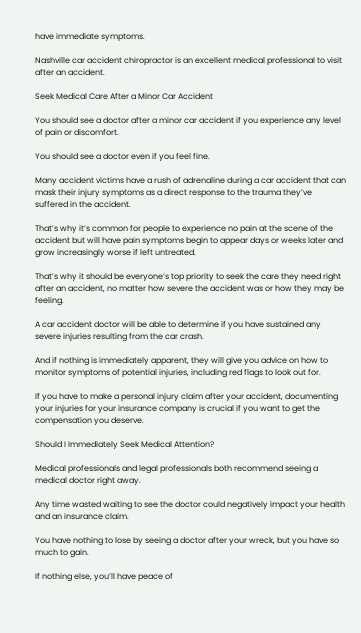have immediate symptoms.

Nashville car accident chiropractor is an excellent medical professional to visit after an accident.

Seek Medical Care After a Minor Car Accident

You should see a doctor after a minor car accident if you experience any level of pain or discomfort.

You should see a doctor even if you feel fine.

Many accident victims have a rush of adrenaline during a car accident that can mask their injury symptoms as a direct response to the trauma they’ve suffered in the accident.

That’s why it’s common for people to experience no pain at the scene of the accident but will have pain symptoms begin to appear days or weeks later and grow increasingly worse if left untreated.

That’s why it should be everyone’s top priority to seek the care they need right after an accident, no matter how severe the accident was or how they may be feeling.

A car accident doctor will be able to determine if you have sustained any severe injuries resulting from the car crash.

And if nothing is immediately apparent, they will give you advice on how to monitor symptoms of potential injuries, including red flags to look out for.

If you have to make a personal injury claim after your accident, documenting your injuries for your insurance company is crucial if you want to get the compensation you deserve.

Should I Immediately Seek Medical Attention?

Medical professionals and legal professionals both recommend seeing a medical doctor right away.

Any time wasted waiting to see the doctor could negatively impact your health and an insurance claim.

You have nothing to lose by seeing a doctor after your wreck, but you have so much to gain.

If nothing else, you’ll have peace of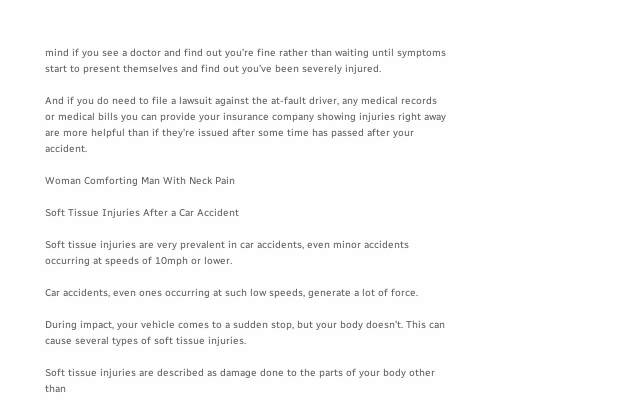mind if you see a doctor and find out you’re fine rather than waiting until symptoms start to present themselves and find out you’ve been severely injured.

And if you do need to file a lawsuit against the at-fault driver, any medical records or medical bills you can provide your insurance company showing injuries right away are more helpful than if they’re issued after some time has passed after your accident.

Woman Comforting Man With Neck Pain

Soft Tissue Injuries After a Car Accident

Soft tissue injuries are very prevalent in car accidents, even minor accidents occurring at speeds of 10mph or lower.

Car accidents, even ones occurring at such low speeds, generate a lot of force.

During impact, your vehicle comes to a sudden stop, but your body doesn’t. This can cause several types of soft tissue injuries.

Soft tissue injuries are described as damage done to the parts of your body other than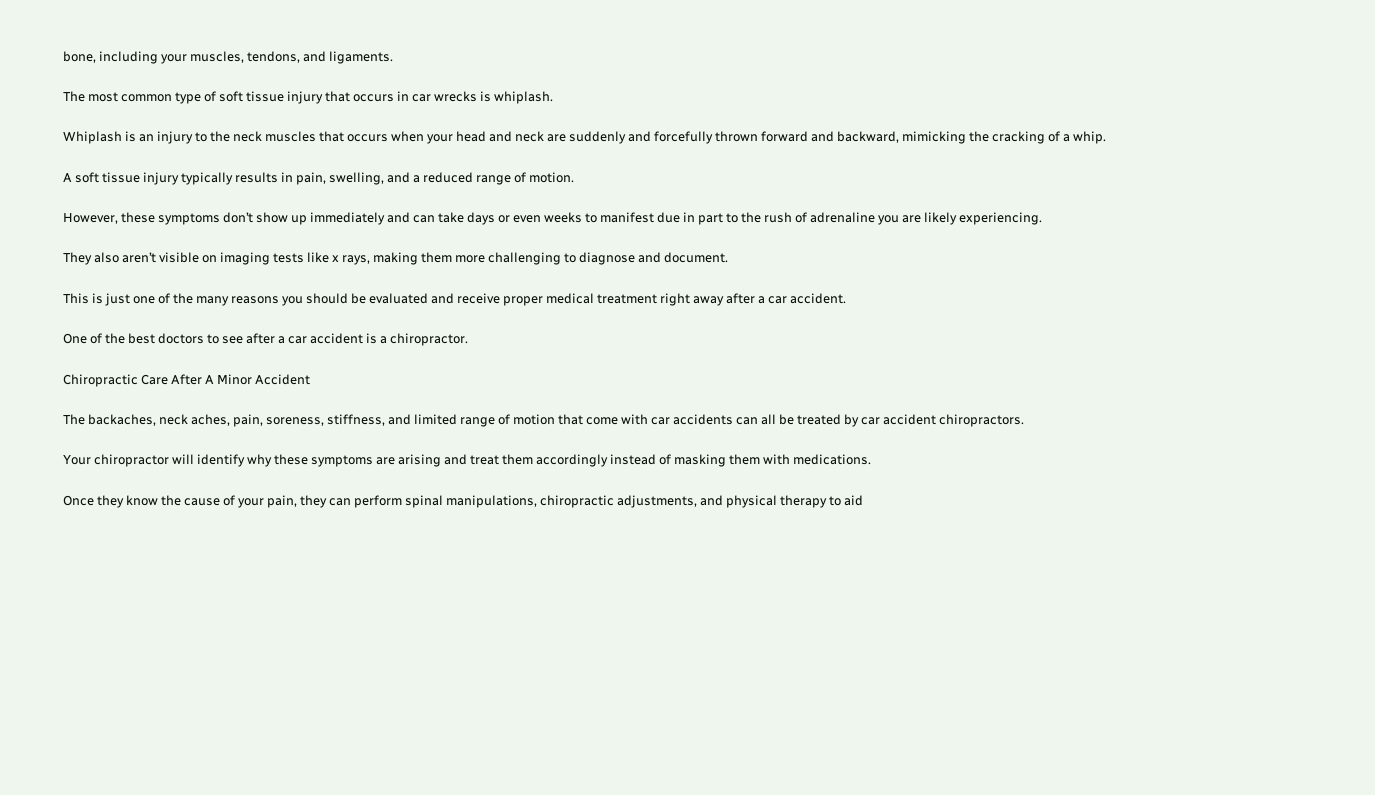bone, including your muscles, tendons, and ligaments.

The most common type of soft tissue injury that occurs in car wrecks is whiplash.

Whiplash is an injury to the neck muscles that occurs when your head and neck are suddenly and forcefully thrown forward and backward, mimicking the cracking of a whip.

A soft tissue injury typically results in pain, swelling, and a reduced range of motion.

However, these symptoms don’t show up immediately and can take days or even weeks to manifest due in part to the rush of adrenaline you are likely experiencing.

They also aren’t visible on imaging tests like x rays, making them more challenging to diagnose and document.

This is just one of the many reasons you should be evaluated and receive proper medical treatment right away after a car accident.

One of the best doctors to see after a car accident is a chiropractor.

Chiropractic Care After A Minor Accident

The backaches, neck aches, pain, soreness, stiffness, and limited range of motion that come with car accidents can all be treated by car accident chiropractors.

Your chiropractor will identify why these symptoms are arising and treat them accordingly instead of masking them with medications.

Once they know the cause of your pain, they can perform spinal manipulations, chiropractic adjustments, and physical therapy to aid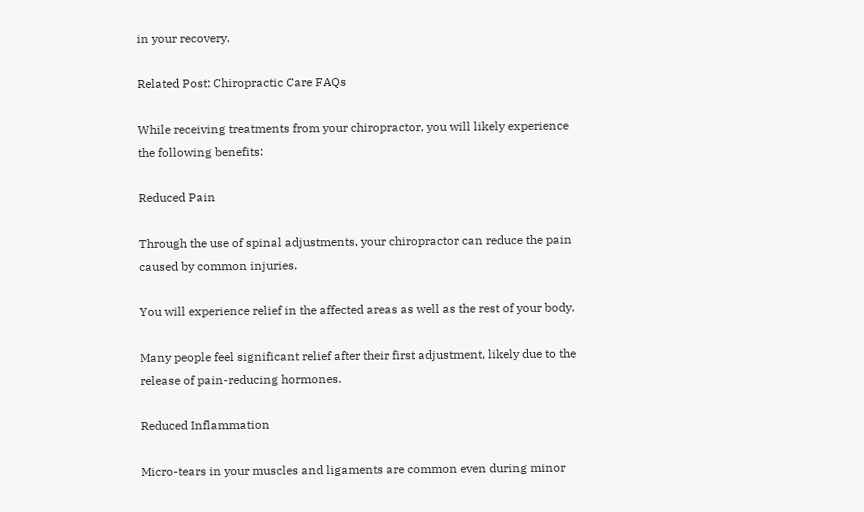in your recovery.

Related Post: Chiropractic Care FAQs

While receiving treatments from your chiropractor, you will likely experience the following benefits:

Reduced Pain

Through the use of spinal adjustments, your chiropractor can reduce the pain caused by common injuries.

You will experience relief in the affected areas as well as the rest of your body.

Many people feel significant relief after their first adjustment, likely due to the release of pain-reducing hormones.

Reduced Inflammation

Micro-tears in your muscles and ligaments are common even during minor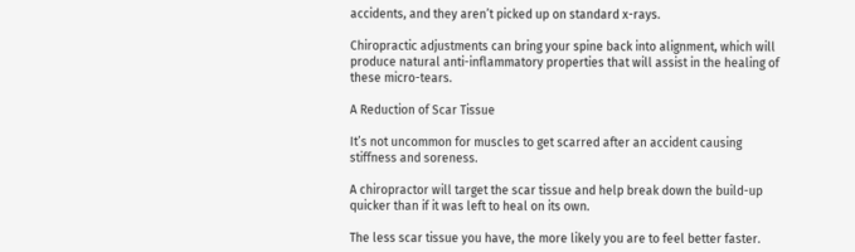accidents, and they aren’t picked up on standard x-rays.

Chiropractic adjustments can bring your spine back into alignment, which will produce natural anti-inflammatory properties that will assist in the healing of these micro-tears.

A Reduction of Scar Tissue

It’s not uncommon for muscles to get scarred after an accident causing stiffness and soreness.

A chiropractor will target the scar tissue and help break down the build-up quicker than if it was left to heal on its own.

The less scar tissue you have, the more likely you are to feel better faster.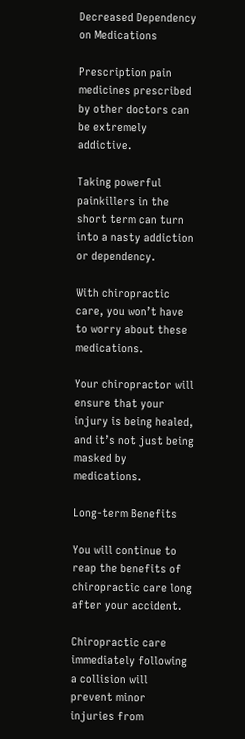Decreased Dependency on Medications

Prescription pain medicines prescribed by other doctors can be extremely addictive.

Taking powerful painkillers in the short term can turn into a nasty addiction or dependency.

With chiropractic care, you won’t have to worry about these medications.

Your chiropractor will ensure that your injury is being healed, and it’s not just being masked by medications.

Long-term Benefits

You will continue to reap the benefits of chiropractic care long after your accident.

Chiropractic care immediately following a collision will prevent minor injuries from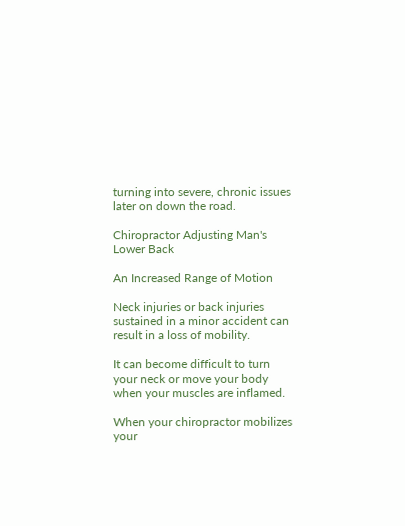turning into severe, chronic issues later on down the road.

Chiropractor Adjusting Man's Lower Back

An Increased Range of Motion

Neck injuries or back injuries sustained in a minor accident can result in a loss of mobility.

It can become difficult to turn your neck or move your body when your muscles are inflamed.

When your chiropractor mobilizes your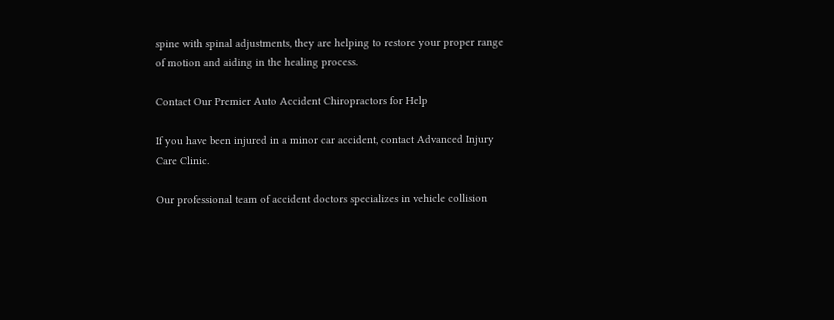spine with spinal adjustments, they are helping to restore your proper range of motion and aiding in the healing process.

Contact Our Premier Auto Accident Chiropractors for Help

If you have been injured in a minor car accident, contact Advanced Injury Care Clinic.

Our professional team of accident doctors specializes in vehicle collision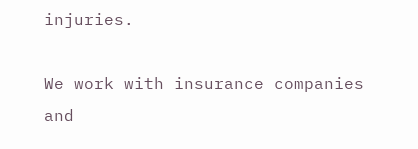injuries.

We work with insurance companies and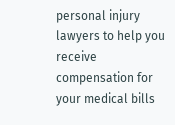personal injury lawyers to help you receive compensation for your medical bills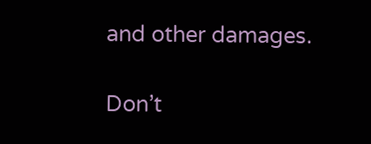and other damages.

Don’t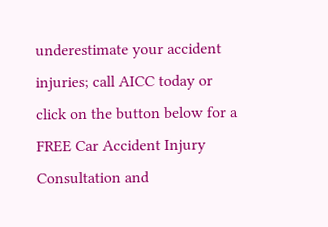underestimate your accident injuries; call AICC today or click on the button below for a FREE Car Accident Injury Consultation and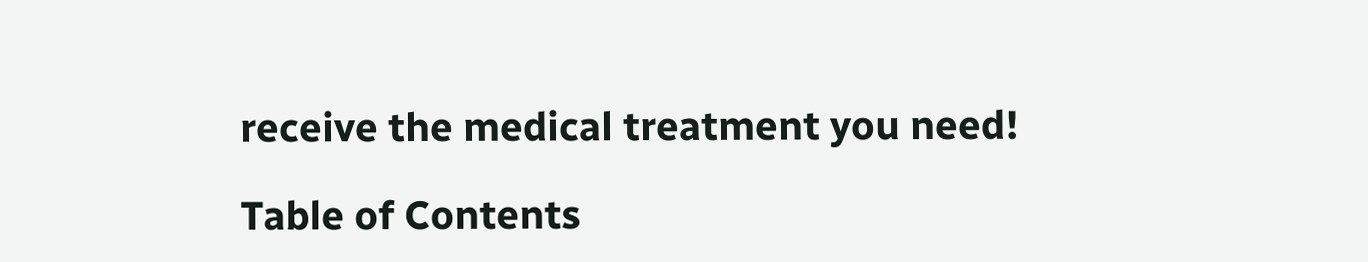receive the medical treatment you need!

Table of Contents